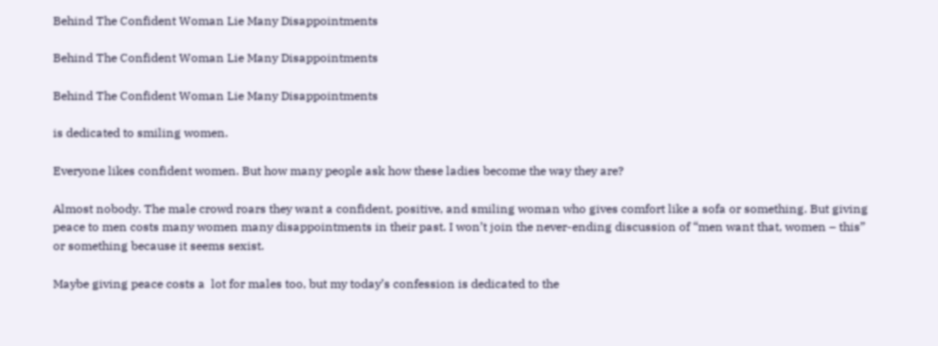Behind The Confident Woman Lie Many Disappointments

Behind The Confident Woman Lie Many Disappointments

Behind The Confident Woman Lie Many Disappointments

is dedicated to smiling women.

Everyone likes confident women. But how many people ask how these ladies become the way they are?

Almost nobody. The male crowd roars they want a confident, positive, and smiling woman who gives comfort like a sofa or something. But giving peace to men costs many women many disappointments in their past. I won’t join the never-ending discussion of “men want that, women – this” or something because it seems sexist.

Maybe giving peace costs a  lot for males too, but my today’s confession is dedicated to the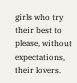girls who try their best to please, without expectations, their lovers.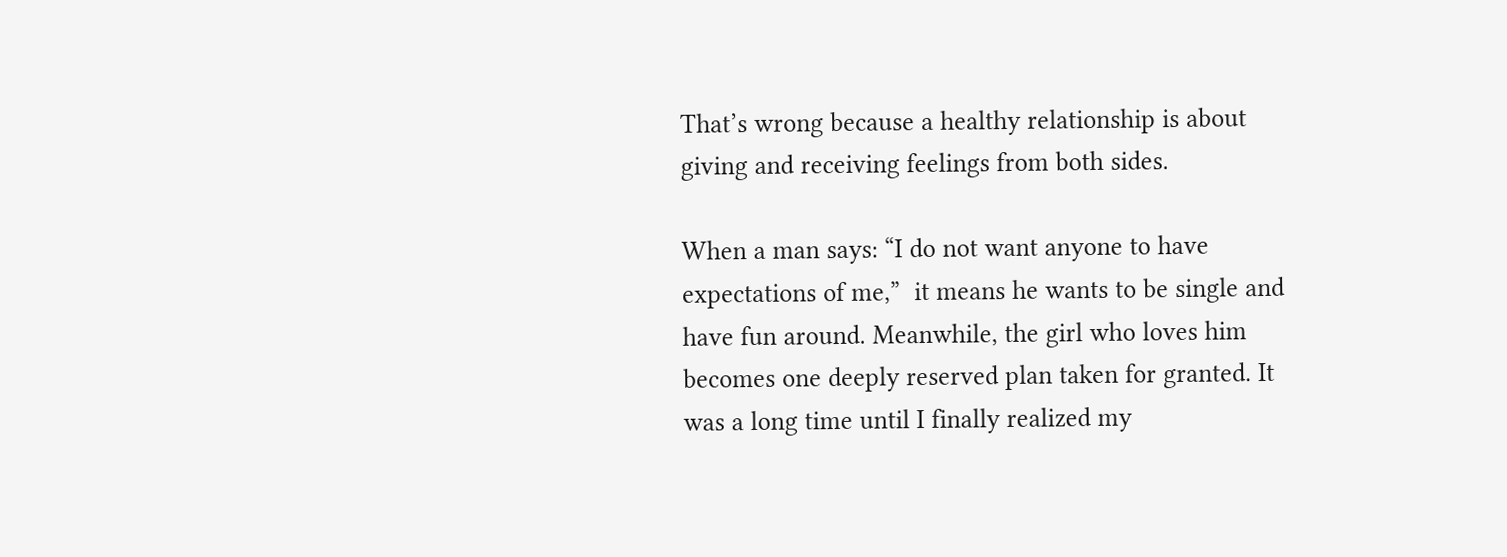That’s wrong because a healthy relationship is about giving and receiving feelings from both sides.

When a man says: “I do not want anyone to have expectations of me,”  it means he wants to be single and have fun around. Meanwhile, the girl who loves him becomes one deeply reserved plan taken for granted. It was a long time until I finally realized my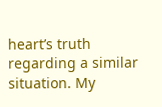heart’s truth regarding a similar situation. My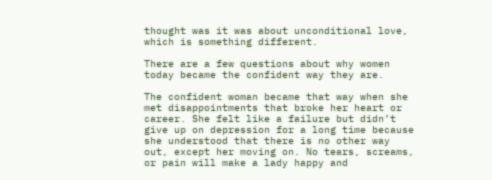thought was it was about unconditional love, which is something different.

There are a few questions about why women today became the confident way they are.

The confident woman became that way when she met disappointments that broke her heart or career. She felt like a failure but didn’t give up on depression for a long time because she understood that there is no other way out, except her moving on. No tears, screams, or pain will make a lady happy and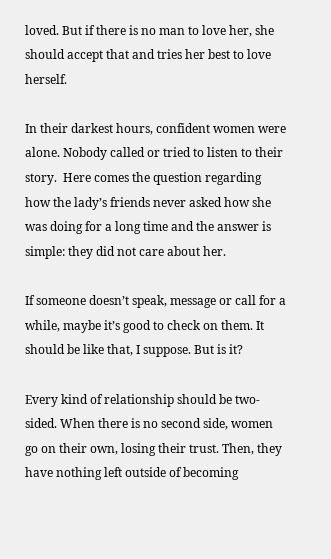loved. But if there is no man to love her, she should accept that and tries her best to love herself.

In their darkest hours, confident women were alone. Nobody called or tried to listen to their story.  Here comes the question regarding how the lady’s friends never asked how she was doing for a long time and the answer is simple: they did not care about her.

If someone doesn’t speak, message or call for a while, maybe it’s good to check on them. It should be like that, I suppose. But is it?

Every kind of relationship should be two-sided. When there is no second side, women go on their own, losing their trust. Then, they have nothing left outside of becoming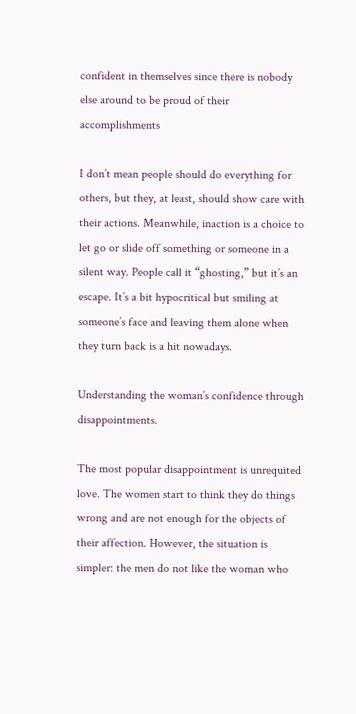confident in themselves since there is nobody else around to be proud of their accomplishments

I don’t mean people should do everything for others, but they, at least, should show care with their actions. Meanwhile, inaction is a choice to let go or slide off something or someone in a silent way. People call it “ghosting,” but it’s an escape. It’s a bit hypocritical but smiling at someone’s face and leaving them alone when they turn back is a hit nowadays.

Understanding the woman’s confidence through disappointments.

The most popular disappointment is unrequited love. The women start to think they do things wrong and are not enough for the objects of their affection. However, the situation is simpler: the men do not like the woman who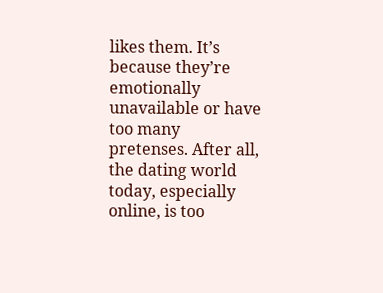likes them. It’s because they’re emotionally unavailable or have too many pretenses. After all, the dating world today, especially online, is too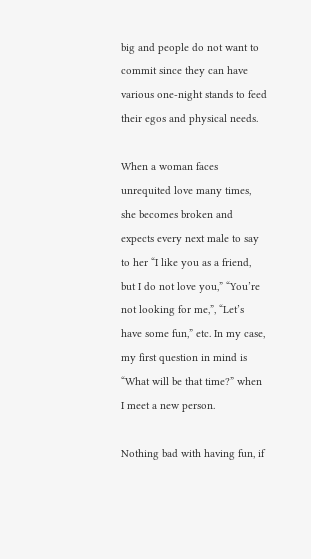big and people do not want to commit since they can have various one-night stands to feed their egos and physical needs.

When a woman faces unrequited love many times, she becomes broken and expects every next male to say to her “I like you as a friend, but I do not love you,” “You’re not looking for me,”, “Let’s have some fun,” etc. In my case, my first question in mind is “What will be that time?” when I meet a new person.

Nothing bad with having fun, if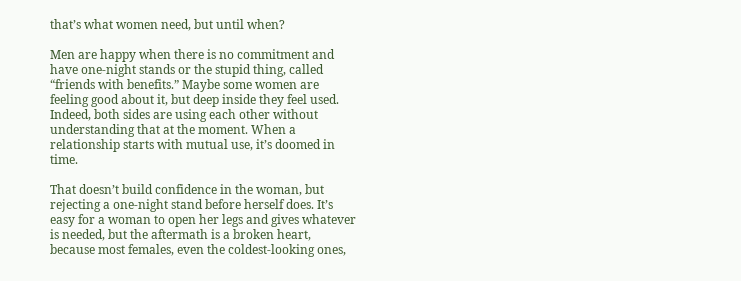that’s what women need, but until when?

Men are happy when there is no commitment and have one-night stands or the stupid thing, called “friends with benefits.” Maybe some women are feeling good about it, but deep inside they feel used. Indeed, both sides are using each other without understanding that at the moment. When a relationship starts with mutual use, it’s doomed in time.

That doesn’t build confidence in the woman, but rejecting a one-night stand before herself does. It’s easy for a woman to open her legs and gives whatever is needed, but the aftermath is a broken heart, because most females, even the coldest-looking ones,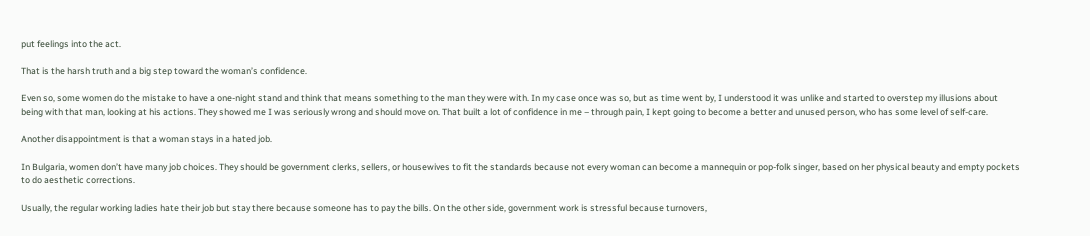put feelings into the act.

That is the harsh truth and a big step toward the woman’s confidence.

Even so, some women do the mistake to have a one-night stand and think that means something to the man they were with. In my case once was so, but as time went by, I understood it was unlike and started to overstep my illusions about being with that man, looking at his actions. They showed me I was seriously wrong and should move on. That built a lot of confidence in me – through pain, I kept going to become a better and unused person, who has some level of self-care.

Another disappointment is that a woman stays in a hated job.

In Bulgaria, women don’t have many job choices. They should be government clerks, sellers, or housewives to fit the standards because not every woman can become a mannequin or pop-folk singer, based on her physical beauty and empty pockets to do aesthetic corrections.

Usually, the regular working ladies hate their job but stay there because someone has to pay the bills. On the other side, government work is stressful because turnovers,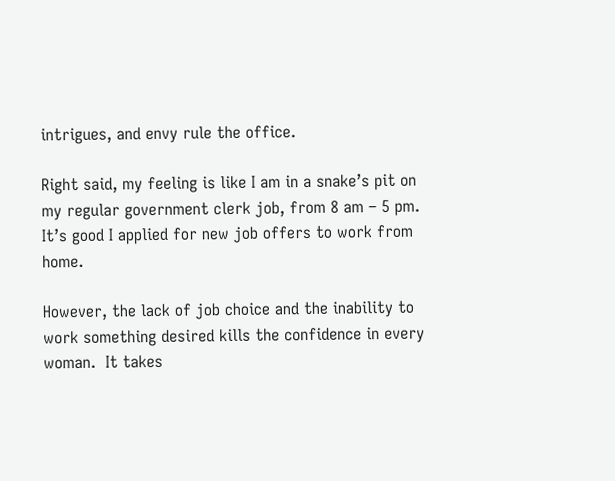intrigues, and envy rule the office.

Right said, my feeling is like I am in a snake’s pit on my regular government clerk job, from 8 am – 5 pm. It’s good I applied for new job offers to work from home.

However, the lack of job choice and the inability to work something desired kills the confidence in every woman.  It takes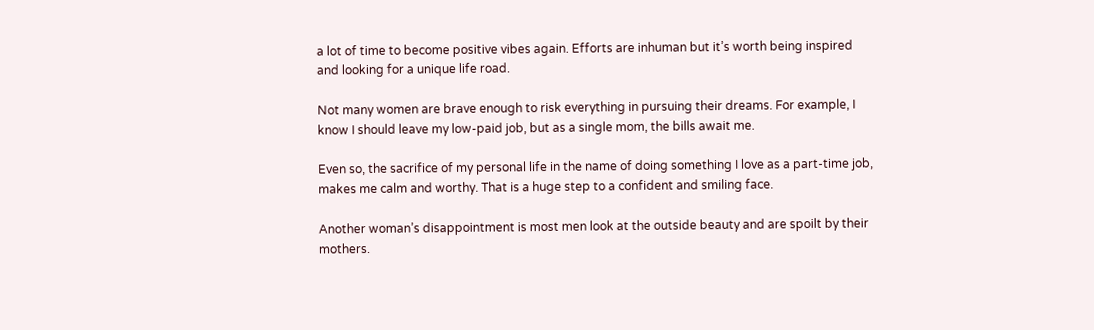a lot of time to become positive vibes again. Efforts are inhuman but it’s worth being inspired and looking for a unique life road.

Not many women are brave enough to risk everything in pursuing their dreams. For example, I know I should leave my low-paid job, but as a single mom, the bills await me.

Even so, the sacrifice of my personal life in the name of doing something I love as a part-time job, makes me calm and worthy. That is a huge step to a confident and smiling face.

Another woman’s disappointment is most men look at the outside beauty and are spoilt by their mothers.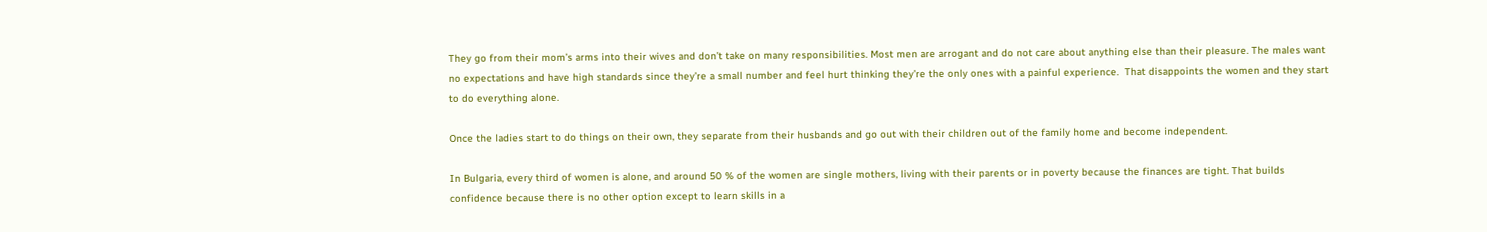They go from their mom’s arms into their wives and don’t take on many responsibilities. Most men are arrogant and do not care about anything else than their pleasure. The males want no expectations and have high standards since they’re a small number and feel hurt thinking they’re the only ones with a painful experience.  That disappoints the women and they start to do everything alone.

Once the ladies start to do things on their own, they separate from their husbands and go out with their children out of the family home and become independent.

In Bulgaria, every third of women is alone, and around 50 % of the women are single mothers, living with their parents or in poverty because the finances are tight. That builds confidence because there is no other option except to learn skills in a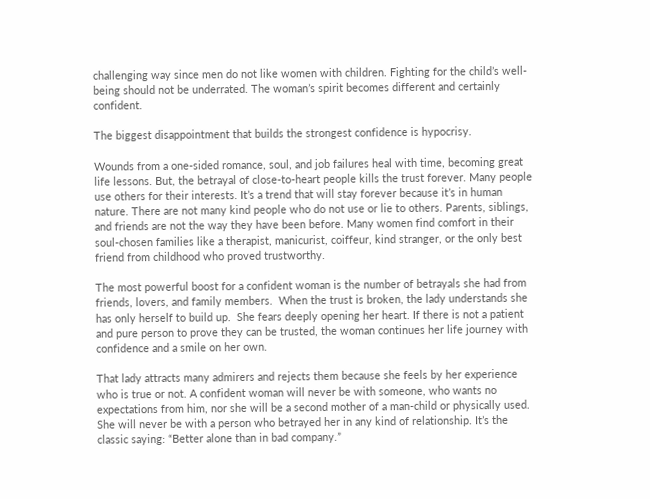challenging way since men do not like women with children. Fighting for the child’s well-being should not be underrated. The woman’s spirit becomes different and certainly confident.

The biggest disappointment that builds the strongest confidence is hypocrisy.

Wounds from a one-sided romance, soul, and job failures heal with time, becoming great life lessons. But, the betrayal of close-to-heart people kills the trust forever. Many people use others for their interests. It’s a trend that will stay forever because it’s in human nature. There are not many kind people who do not use or lie to others. Parents, siblings, and friends are not the way they have been before. Many women find comfort in their soul-chosen families like a therapist, manicurist, coiffeur, kind stranger, or the only best friend from childhood who proved trustworthy.

The most powerful boost for a confident woman is the number of betrayals she had from friends, lovers, and family members.  When the trust is broken, the lady understands she has only herself to build up.  She fears deeply opening her heart. If there is not a patient and pure person to prove they can be trusted, the woman continues her life journey with confidence and a smile on her own.

That lady attracts many admirers and rejects them because she feels by her experience who is true or not. A confident woman will never be with someone, who wants no expectations from him, nor she will be a second mother of a man-child or physically used. She will never be with a person who betrayed her in any kind of relationship. It’s the classic saying: “Better alone than in bad company.”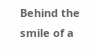Behind the smile of a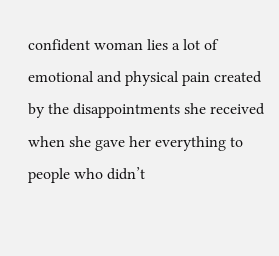confident woman lies a lot of emotional and physical pain created by the disappointments she received when she gave her everything to people who didn’t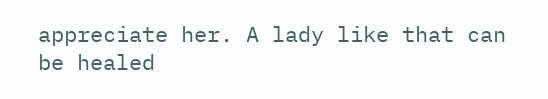appreciate her. A lady like that can be healed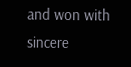and won with sincere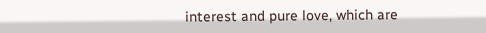interest and pure love, which are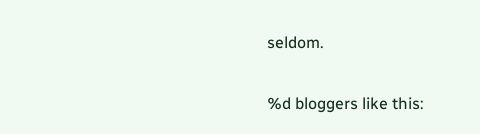seldom.

%d bloggers like this: